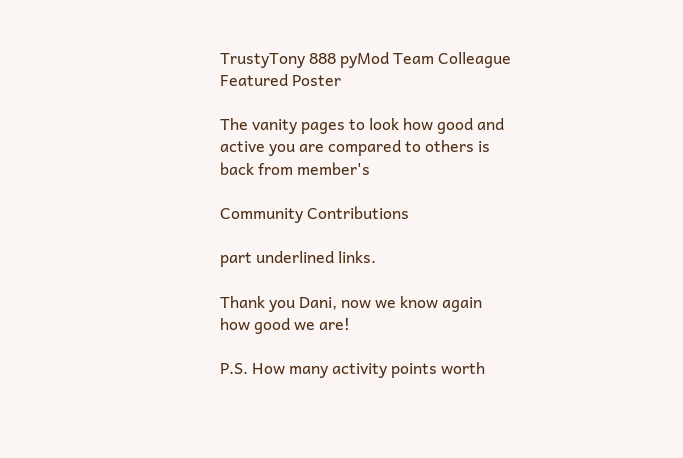TrustyTony 888 pyMod Team Colleague Featured Poster

The vanity pages to look how good and active you are compared to others is back from member's

Community Contributions

part underlined links.

Thank you Dani, now we know again how good we are!

P.S. How many activity points worth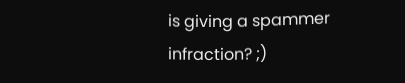is giving a spammer infraction? ;)